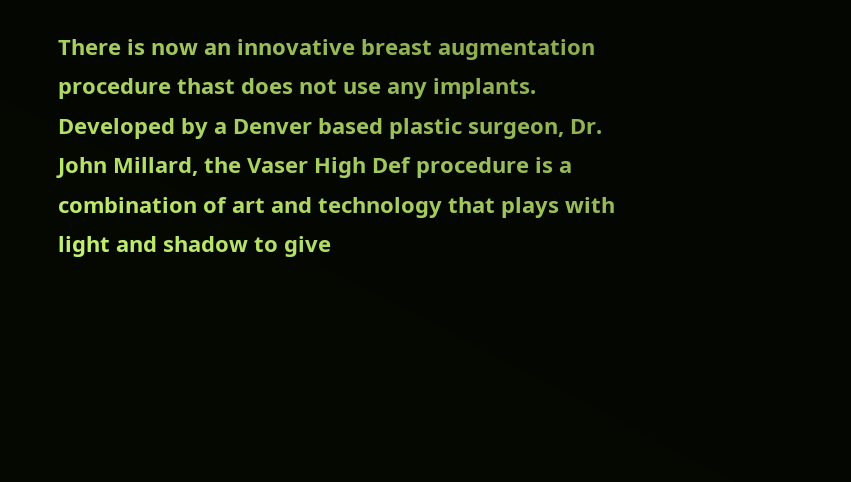There is now an innovative breast augmentation procedure thast does not use any implants. Developed by a Denver based plastic surgeon, Dr. John Millard, the Vaser High Def procedure is a combination of art and technology that plays with light and shadow to give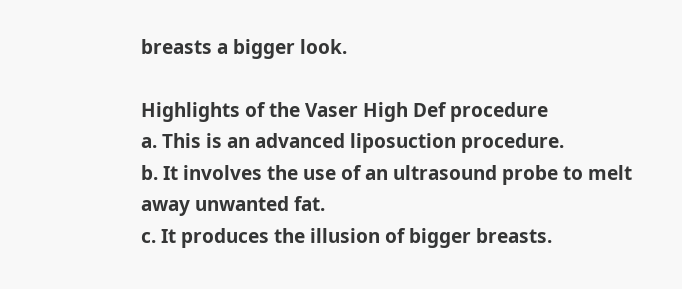breasts a bigger look.

Highlights of the Vaser High Def procedure
a. This is an advanced liposuction procedure.
b. It involves the use of an ultrasound probe to melt away unwanted fat.
c. It produces the illusion of bigger breasts.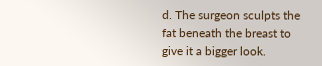d. The surgeon sculpts the fat beneath the breast to give it a bigger look.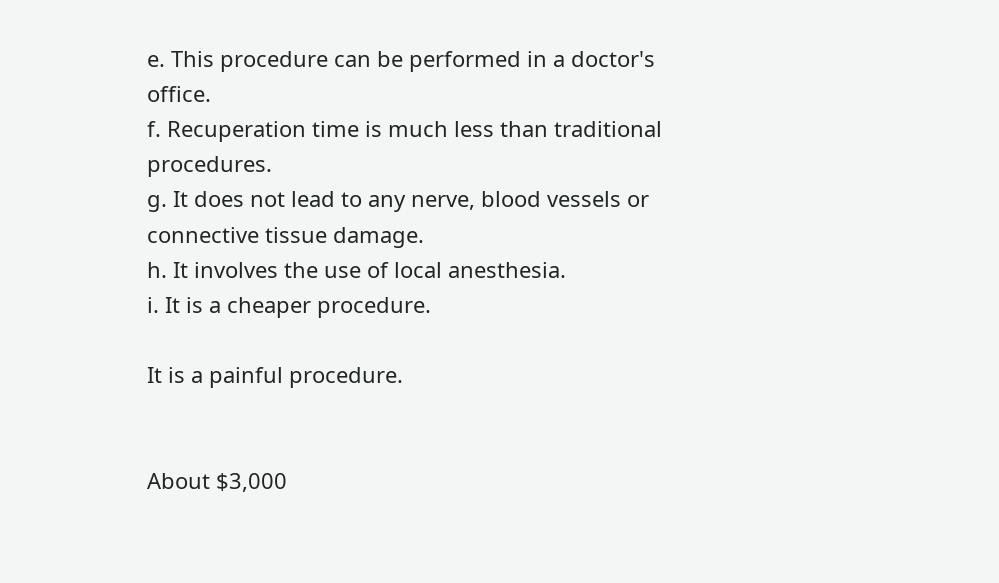e. This procedure can be performed in a doctor's office.
f. Recuperation time is much less than traditional procedures.
g. It does not lead to any nerve, blood vessels or connective tissue damage.
h. It involves the use of local anesthesia.
i. It is a cheaper procedure.

It is a painful procedure.


About $3,000